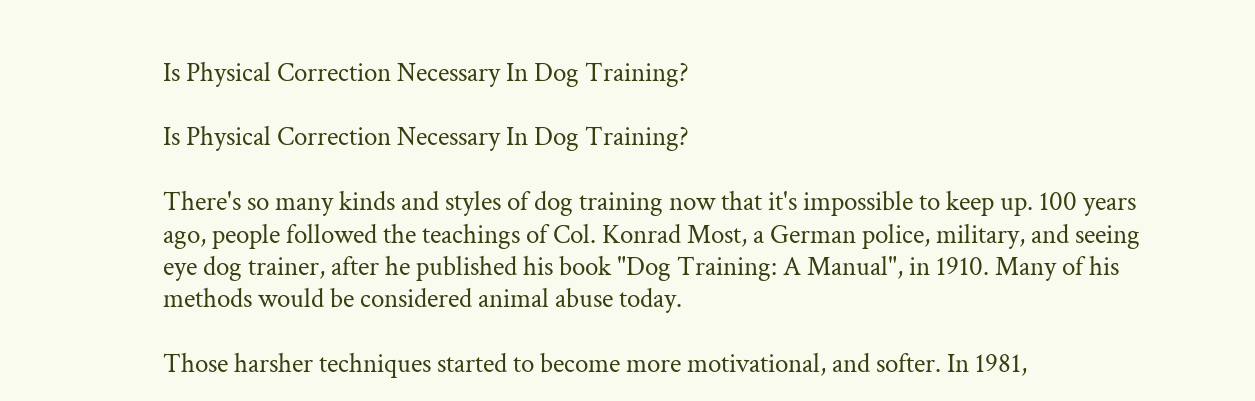Is Physical Correction Necessary In Dog Training?

Is Physical Correction Necessary In Dog Training?

There's so many kinds and styles of dog training now that it's impossible to keep up. 100 years ago, people followed the teachings of Col. Konrad Most, a German police, military, and seeing eye dog trainer, after he published his book "Dog Training: A Manual", in 1910. Many of his methods would be considered animal abuse today.

Those harsher techniques started to become more motivational, and softer. In 1981,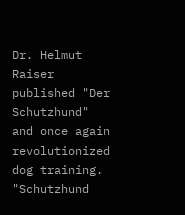Dr. Helmut Raiser published "Der Schutzhund" and once again revolutionized dog training. "Schutzhund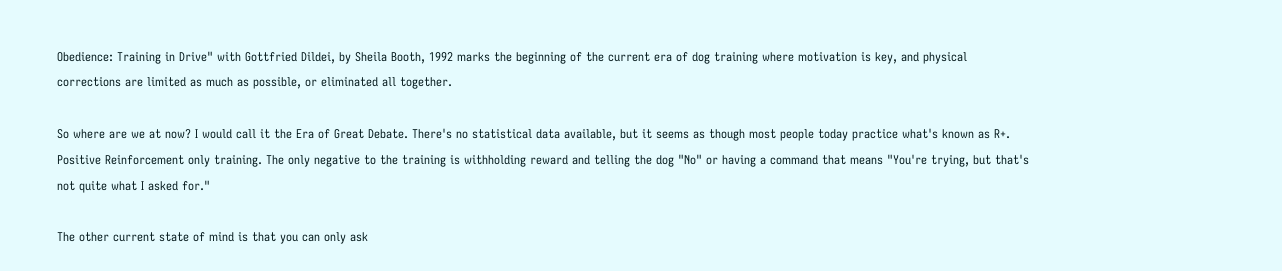Obedience: Training in Drive" with Gottfried Dildei, by Sheila Booth, 1992 marks the beginning of the current era of dog training where motivation is key, and physical corrections are limited as much as possible, or eliminated all together.

So where are we at now? I would call it the Era of Great Debate. There's no statistical data available, but it seems as though most people today practice what's known as R+. Positive Reinforcement only training. The only negative to the training is withholding reward and telling the dog "No" or having a command that means "You're trying, but that's not quite what I asked for."

The other current state of mind is that you can only ask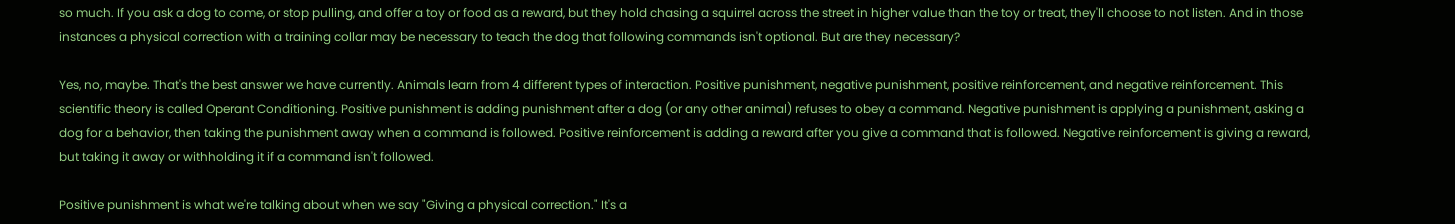so much. If you ask a dog to come, or stop pulling, and offer a toy or food as a reward, but they hold chasing a squirrel across the street in higher value than the toy or treat, they'll choose to not listen. And in those instances a physical correction with a training collar may be necessary to teach the dog that following commands isn't optional. But are they necessary?

Yes, no, maybe. That's the best answer we have currently. Animals learn from 4 different types of interaction. Positive punishment, negative punishment, positive reinforcement, and negative reinforcement. This scientific theory is called Operant Conditioning. Positive punishment is adding punishment after a dog (or any other animal) refuses to obey a command. Negative punishment is applying a punishment, asking a dog for a behavior, then taking the punishment away when a command is followed. Positive reinforcement is adding a reward after you give a command that is followed. Negative reinforcement is giving a reward, but taking it away or withholding it if a command isn't followed.

Positive punishment is what we're talking about when we say "Giving a physical correction." It's a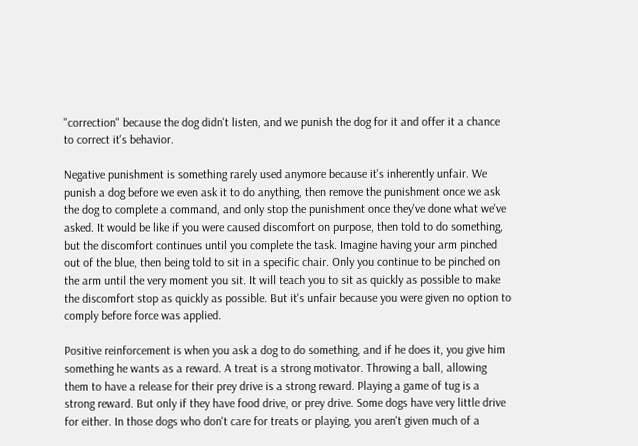"correction" because the dog didn't listen, and we punish the dog for it and offer it a chance to correct it's behavior.

Negative punishment is something rarely used anymore because it's inherently unfair. We punish a dog before we even ask it to do anything, then remove the punishment once we ask the dog to complete a command, and only stop the punishment once they've done what we've asked. It would be like if you were caused discomfort on purpose, then told to do something, but the discomfort continues until you complete the task. Imagine having your arm pinched out of the blue, then being told to sit in a specific chair. Only you continue to be pinched on the arm until the very moment you sit. It will teach you to sit as quickly as possible to make the discomfort stop as quickly as possible. But it's unfair because you were given no option to comply before force was applied.

Positive reinforcement is when you ask a dog to do something, and if he does it, you give him something he wants as a reward. A treat is a strong motivator. Throwing a ball, allowing them to have a release for their prey drive is a strong reward. Playing a game of tug is a strong reward. But only if they have food drive, or prey drive. Some dogs have very little drive for either. In those dogs who don't care for treats or playing, you aren't given much of a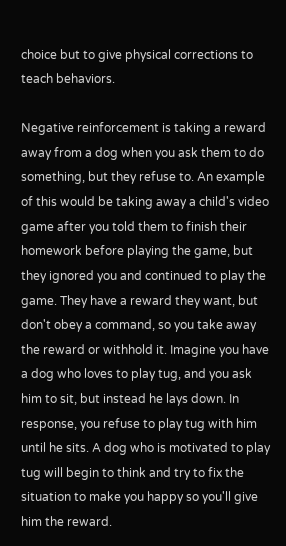choice but to give physical corrections to teach behaviors.

Negative reinforcement is taking a reward away from a dog when you ask them to do something, but they refuse to. An example of this would be taking away a child's video game after you told them to finish their homework before playing the game, but they ignored you and continued to play the game. They have a reward they want, but don't obey a command, so you take away the reward or withhold it. Imagine you have a dog who loves to play tug, and you ask him to sit, but instead he lays down. In response, you refuse to play tug with him until he sits. A dog who is motivated to play tug will begin to think and try to fix the situation to make you happy so you'll give him the reward.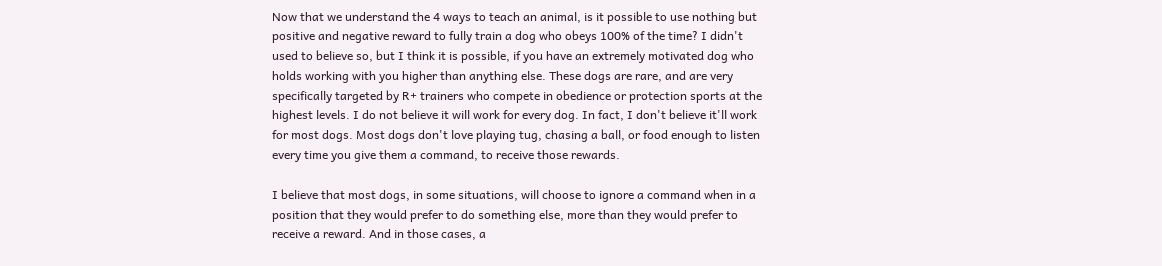Now that we understand the 4 ways to teach an animal, is it possible to use nothing but positive and negative reward to fully train a dog who obeys 100% of the time? I didn't used to believe so, but I think it is possible, if you have an extremely motivated dog who holds working with you higher than anything else. These dogs are rare, and are very specifically targeted by R+ trainers who compete in obedience or protection sports at the highest levels. I do not believe it will work for every dog. In fact, I don't believe it'll work for most dogs. Most dogs don't love playing tug, chasing a ball, or food enough to listen every time you give them a command, to receive those rewards.

I believe that most dogs, in some situations, will choose to ignore a command when in a position that they would prefer to do something else, more than they would prefer to receive a reward. And in those cases, a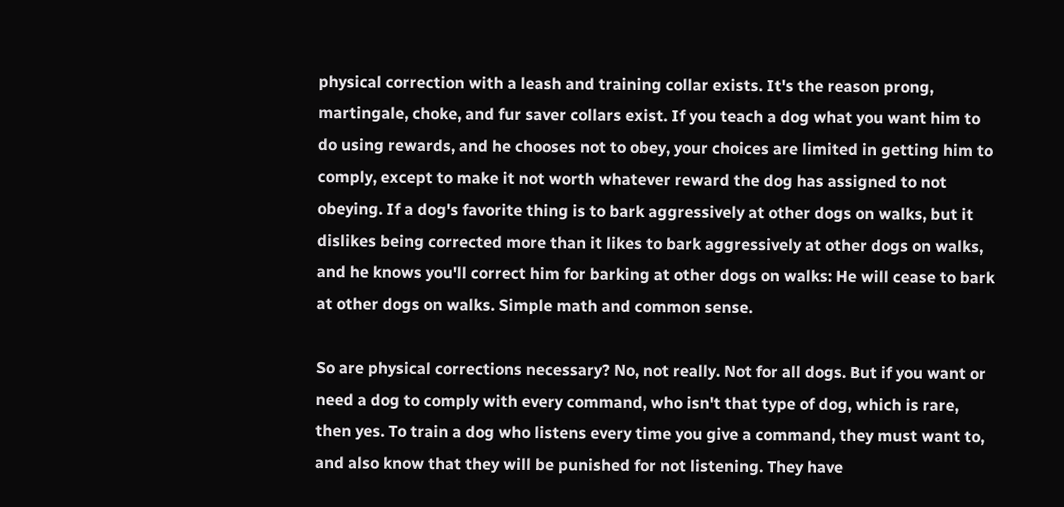physical correction with a leash and training collar exists. It's the reason prong, martingale, choke, and fur saver collars exist. If you teach a dog what you want him to do using rewards, and he chooses not to obey, your choices are limited in getting him to comply, except to make it not worth whatever reward the dog has assigned to not obeying. If a dog's favorite thing is to bark aggressively at other dogs on walks, but it dislikes being corrected more than it likes to bark aggressively at other dogs on walks, and he knows you'll correct him for barking at other dogs on walks: He will cease to bark at other dogs on walks. Simple math and common sense.

So are physical corrections necessary? No, not really. Not for all dogs. But if you want or need a dog to comply with every command, who isn't that type of dog, which is rare, then yes. To train a dog who listens every time you give a command, they must want to, and also know that they will be punished for not listening. They have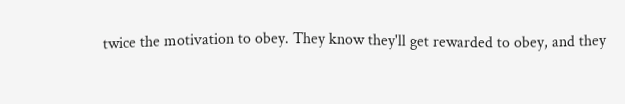twice the motivation to obey. They know they'll get rewarded to obey, and they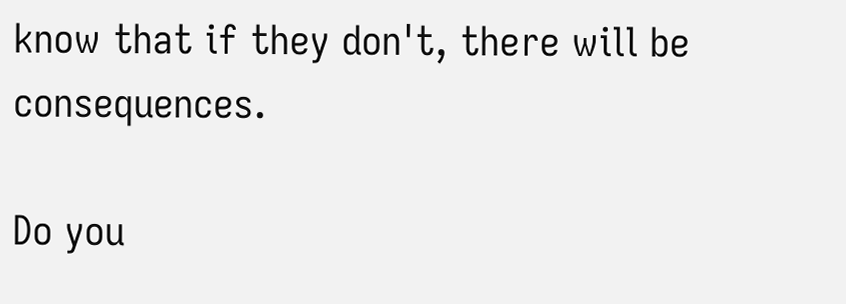know that if they don't, there will be consequences.

Do you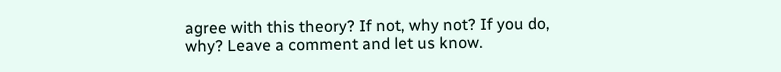agree with this theory? If not, why not? If you do, why? Leave a comment and let us know.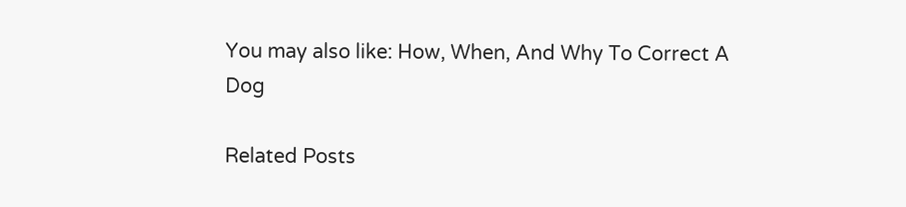You may also like: How, When, And Why To Correct A Dog

Related Posts